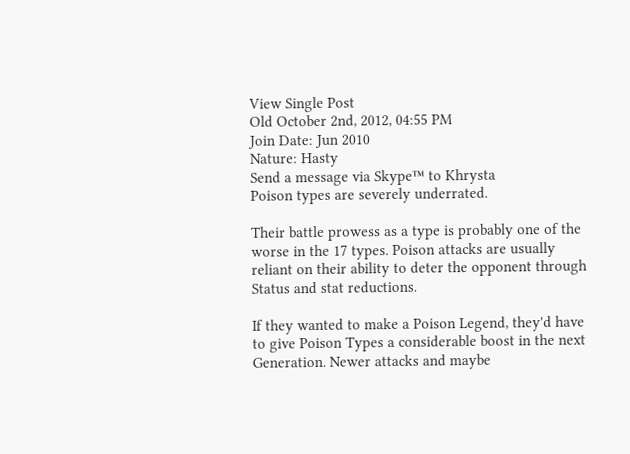View Single Post
Old October 2nd, 2012, 04:55 PM
Join Date: Jun 2010
Nature: Hasty
Send a message via Skype™ to Khrysta
Poison types are severely underrated.

Their battle prowess as a type is probably one of the worse in the 17 types. Poison attacks are usually reliant on their ability to deter the opponent through Status and stat reductions.

If they wanted to make a Poison Legend, they'd have to give Poison Types a considerable boost in the next Generation. Newer attacks and maybe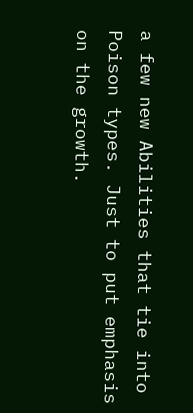a few new Abilities that tie into Poison types. Just to put emphasis on the growth.